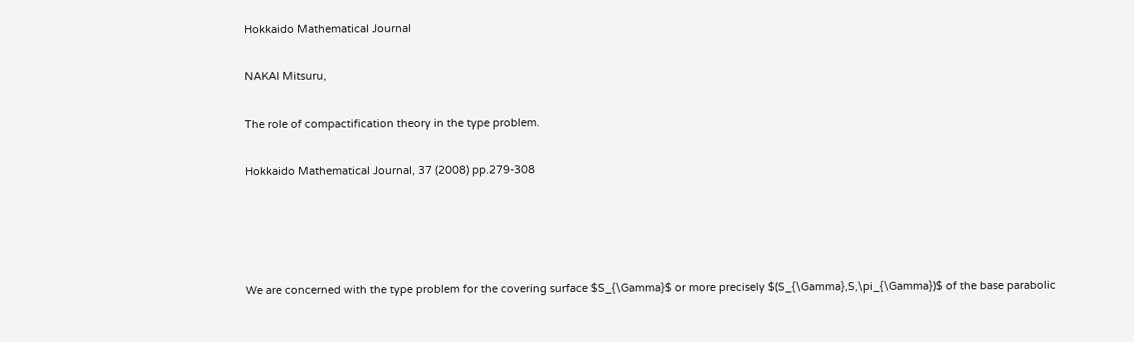Hokkaido Mathematical Journal

NAKAI Mitsuru,

The role of compactification theory in the type problem.

Hokkaido Mathematical Journal, 37 (2008) pp.279-308




We are concerned with the type problem for the covering surface $S_{\Gamma}$ or more precisely $(S_{\Gamma},S,\pi_{\Gamma})$ of the base parabolic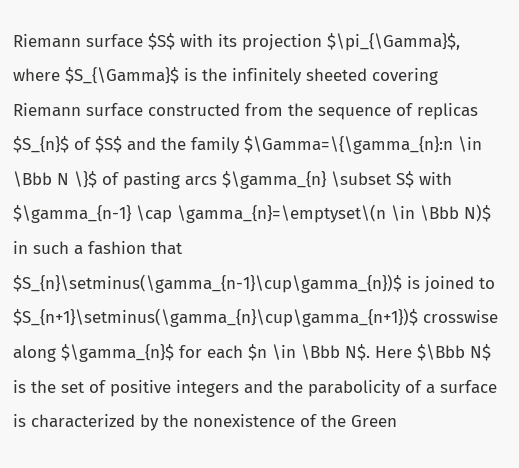Riemann surface $S$ with its projection $\pi_{\Gamma}$, where $S_{\Gamma}$ is the infinitely sheeted covering Riemann surface constructed from the sequence of replicas $S_{n}$ of $S$ and the family $\Gamma=\{\gamma_{n}:n \in \Bbb N \}$ of pasting arcs $\gamma_{n} \subset S$ with $\gamma_{n-1} \cap \gamma_{n}=\emptyset\(n \in \Bbb N)$ in such a fashion that $S_{n}\setminus(\gamma_{n-1}\cup\gamma_{n})$ is joined to $S_{n+1}\setminus(\gamma_{n}\cup\gamma_{n+1})$ crosswise along $\gamma_{n}$ for each $n \in \Bbb N$. Here $\Bbb N$ is the set of positive integers and the parabolicity of a surface is characterized by the nonexistence of the Green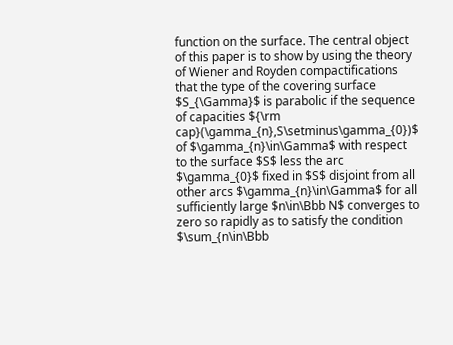function on the surface. The central object of this paper is to show by using the theory of Wiener and Royden compactifications that the type of the covering surface $S_{\Gamma}$ is parabolic if the sequence of capacities ${\rm cap}(\gamma_{n},S\setminus\gamma_{0})$ of $\gamma_{n}\in\Gamma$ with respect to the surface $S$ less the arc $\gamma_{0}$ fixed in $S$ disjoint from all other arcs $\gamma_{n}\in\Gamma$ for all sufficiently large $n\in\Bbb N$ converges to zero so rapidly as to satisfy the condition $\sum_{n\in\Bbb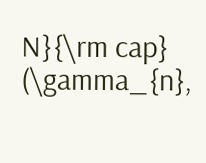N}{\rm cap} (\gamma_{n},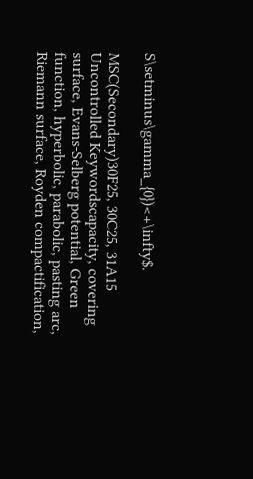S\setminus\gamma_{0})<+\infty$.

MSC(Secondary)30F25, 30C25, 31A15
Uncontrolled Keywordscapacity, covering surface, Evans-Selberg potential, Green function, hyperbolic, parabolic, pasting arc, Riemann surface, Royden compactification,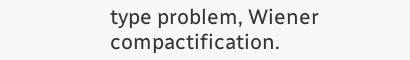type problem, Wiener compactification.